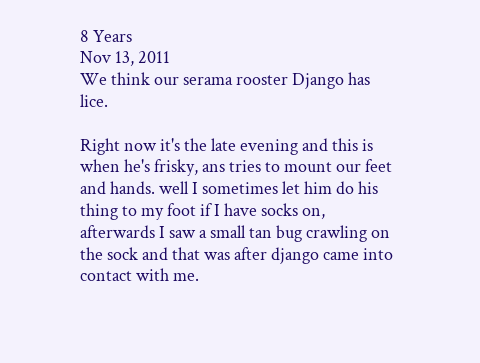8 Years
Nov 13, 2011
We think our serama rooster Django has lice.

Right now it's the late evening and this is when he's frisky, ans tries to mount our feet and hands. well I sometimes let him do his thing to my foot if I have socks on, afterwards I saw a small tan bug crawling on the sock and that was after django came into contact with me.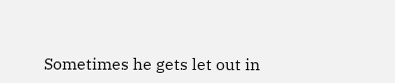Sometimes he gets let out in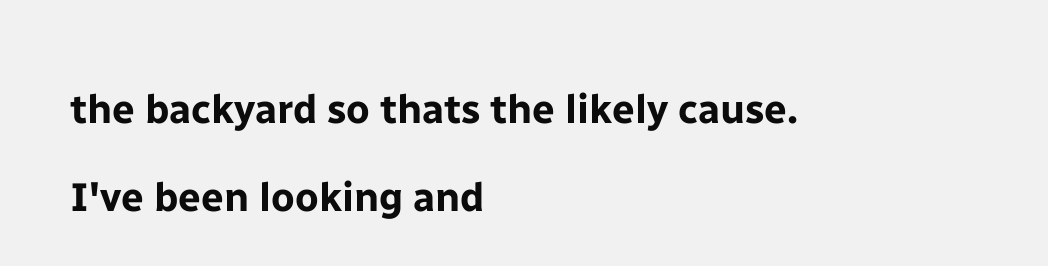the backyard so thats the likely cause.

I've been looking and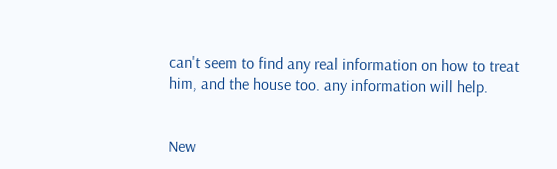can't seem to find any real information on how to treat him, and the house too. any information will help.


New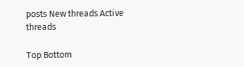posts New threads Active threads

Top Bottom